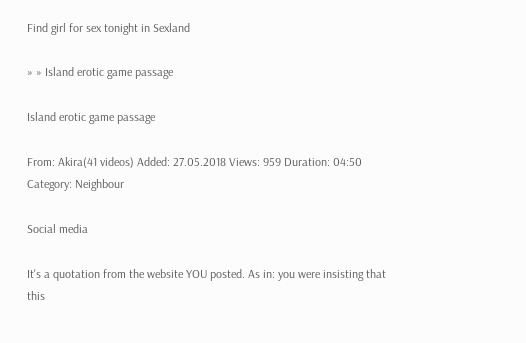Find girl for sex tonight in Sexland

» » Island erotic game passage

Island erotic game passage

From: Akira(41 videos) Added: 27.05.2018 Views: 959 Duration: 04:50
Category: Neighbour

Social media

It's a quotation from the website YOU posted. As in: you were insisting that this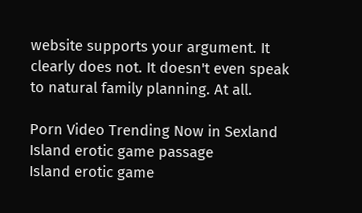website supports your argument. It clearly does not. It doesn't even speak to natural family planning. At all.

Porn Video Trending Now in Sexland
Island erotic game passage
Island erotic game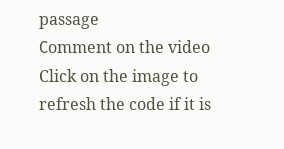passage
Сomment on the video
Click on the image to refresh the code if it is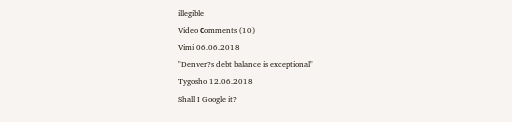illegible
Video сomments (10)
Vimi 06.06.2018
"Denver?s debt balance is exceptional"
Tygosho 12.06.2018
Shall I Google it?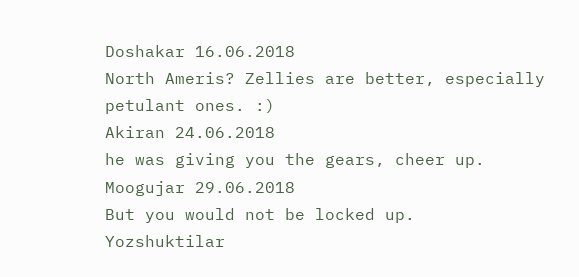Doshakar 16.06.2018
North Ameris? Zellies are better, especially petulant ones. :)
Akiran 24.06.2018
he was giving you the gears, cheer up.
Moogujar 29.06.2018
But you would not be locked up.
Yozshuktilar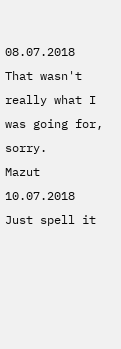08.07.2018
That wasn't really what I was going for, sorry.
Mazut 10.07.2018
Just spell it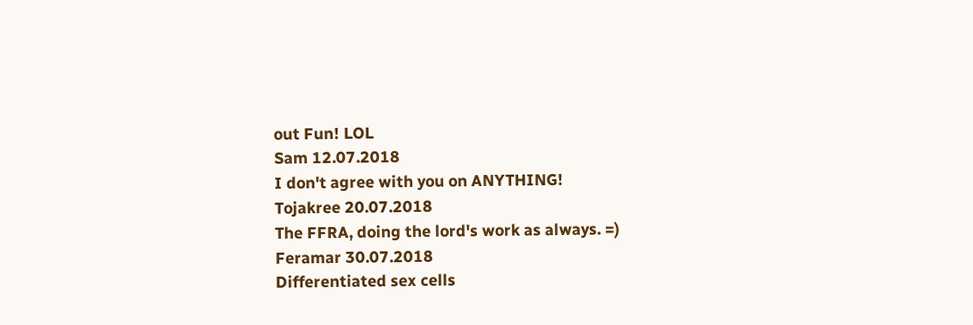out Fun! LOL
Sam 12.07.2018
I don't agree with you on ANYTHING!
Tojakree 20.07.2018
The FFRA, doing the lord's work as always. =)
Feramar 30.07.2018
Differentiated sex cells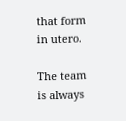that form in utero.

The team is always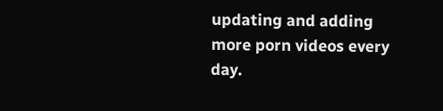updating and adding more porn videos every day.